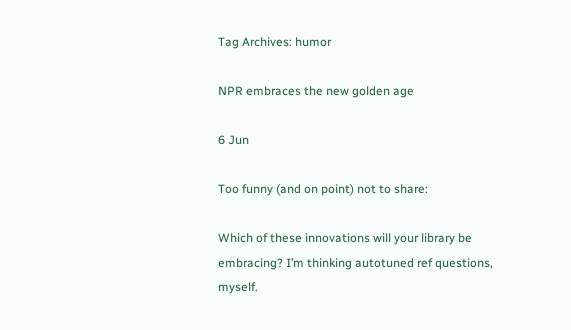Tag Archives: humor

NPR embraces the new golden age

6 Jun

Too funny (and on point) not to share:

Which of these innovations will your library be embracing? I’m thinking autotuned ref questions, myself.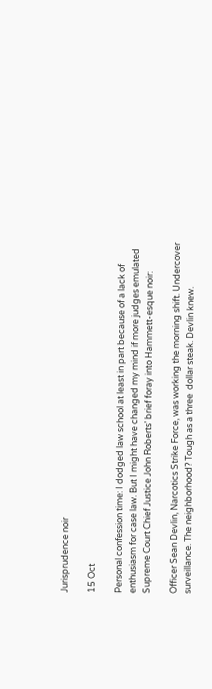Jurisprudence noir

15 Oct

Personal confession time: I dodged law school at least in part because of a lack of enthusiasm for case law. But I might have changed my mind if more judges emulated Supreme Court Chief Justice John Roberts’ brief foray into Hammett-esque noir:

Officer Sean Devlin, Narcotics Strike Force, was working the morning shift. Undercover surveillance. The neighborhood? Tough as a three  dollar steak. Devlin knew.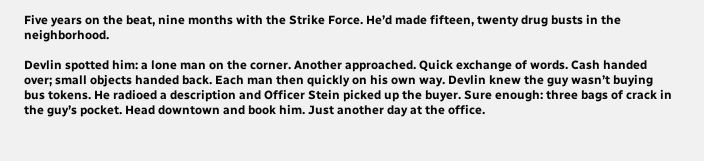Five years on the beat, nine months with the Strike Force. He’d made fifteen, twenty drug busts in the neighborhood.

Devlin spotted him: a lone man on the corner. Another approached. Quick exchange of words. Cash handed over; small objects handed back. Each man then quickly on his own way. Devlin knew the guy wasn’t buying bus tokens. He radioed a description and Officer Stein picked up the buyer. Sure enough: three bags of crack in the guy’s pocket. Head downtown and book him. Just another day at the office.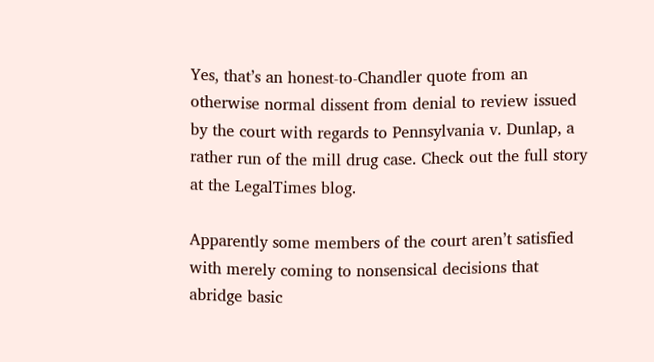Yes, that’s an honest-to-Chandler quote from an otherwise normal dissent from denial to review issued by the court with regards to Pennsylvania v. Dunlap, a rather run of the mill drug case. Check out the full story at the LegalTimes blog.

Apparently some members of the court aren’t satisfied with merely coming to nonsensical decisions that abridge basic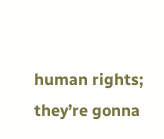human rights; they’re gonna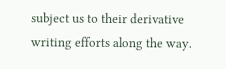subject us to their derivative writing efforts along the way.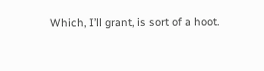Which, I’ll grant, is sort of a hoot.